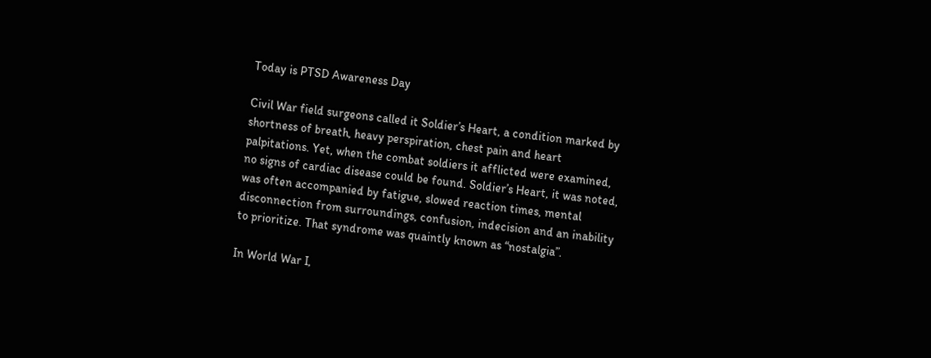Today is PTSD Awareness Day

Civil War field surgeons called it Soldier’s Heart, a condition marked by shortness of breath, heavy perspiration, chest pain and heart palpitations. Yet, when the combat soldiers it afflicted were examined, no signs of cardiac disease could be found. Soldier’s Heart, it was noted, was often accompanied by fatigue, slowed reaction times, mental disconnection from surroundings, confusion, indecision and an inability to prioritize. That syndrome was quaintly known as “nostalgia”.

In World War I,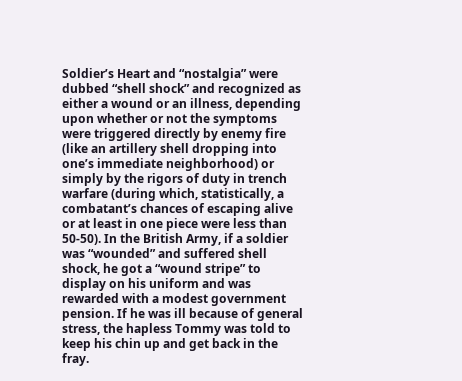Soldier’s Heart and “nostalgia” were dubbed “shell shock” and recognized as either a wound or an illness, depending upon whether or not the symptoms were triggered directly by enemy fire (like an artillery shell dropping into one’s immediate neighborhood) or simply by the rigors of duty in trench warfare (during which, statistically, a combatant’s chances of escaping alive or at least in one piece were less than 50-50). In the British Army, if a soldier was “wounded” and suffered shell shock, he got a “wound stripe” to display on his uniform and was rewarded with a modest government pension. If he was ill because of general stress, the hapless Tommy was told to keep his chin up and get back in the fray.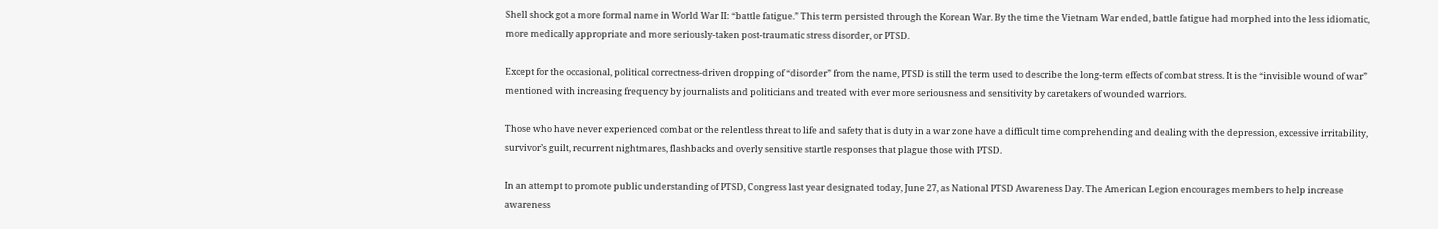Shell shock got a more formal name in World War II: “battle fatigue.” This term persisted through the Korean War. By the time the Vietnam War ended, battle fatigue had morphed into the less idiomatic, more medically appropriate and more seriously-taken post-traumatic stress disorder, or PTSD.

Except for the occasional, political correctness-driven dropping of “disorder” from the name, PTSD is still the term used to describe the long-term effects of combat stress. It is the “invisible wound of war” mentioned with increasing frequency by journalists and politicians and treated with ever more seriousness and sensitivity by caretakers of wounded warriors.

Those who have never experienced combat or the relentless threat to life and safety that is duty in a war zone have a difficult time comprehending and dealing with the depression, excessive irritability, survivor’s guilt, recurrent nightmares, flashbacks and overly sensitive startle responses that plague those with PTSD.

In an attempt to promote public understanding of PTSD, Congress last year designated today, June 27, as National PTSD Awareness Day. The American Legion encourages members to help increase awareness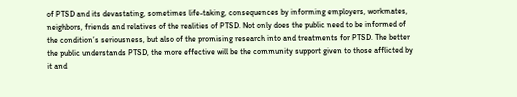of PTSD and its devastating, sometimes life-taking, consequences by informing employers, workmates, neighbors, friends and relatives of the realities of PTSD. Not only does the public need to be informed of the condition’s seriousness, but also of the promising research into and treatments for PTSD. The better the public understands PTSD, the more effective will be the community support given to those afflicted by it and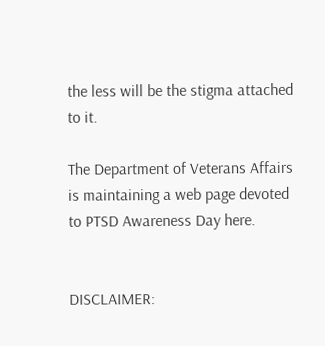the less will be the stigma attached to it.

The Department of Veterans Affairs is maintaining a web page devoted to PTSD Awareness Day here.


DISCLAIMER: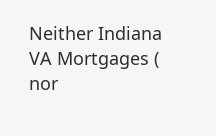Neither Indiana VA Mortgages ( nor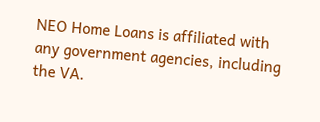NEO Home Loans is affiliated with any government agencies, including the VA.